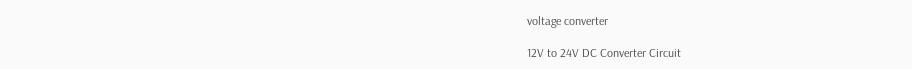voltage converter

12V to 24V DC Converter Circuit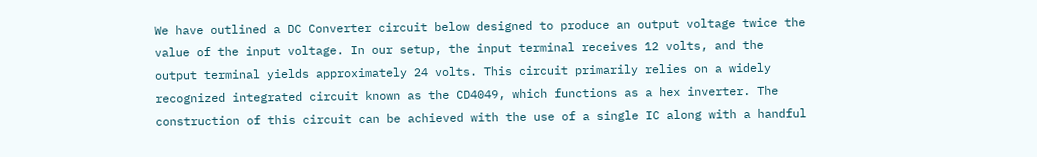We have outlined a DC Converter circuit below designed to produce an output voltage twice the value of the input voltage. In our setup, the input terminal receives 12 volts, and the output terminal yields approximately 24 volts. This circuit primarily relies on a widely recognized integrated circuit known as the CD4049, which functions as a hex inverter. The construction of this circuit can be achieved with the use of a single IC along with a handful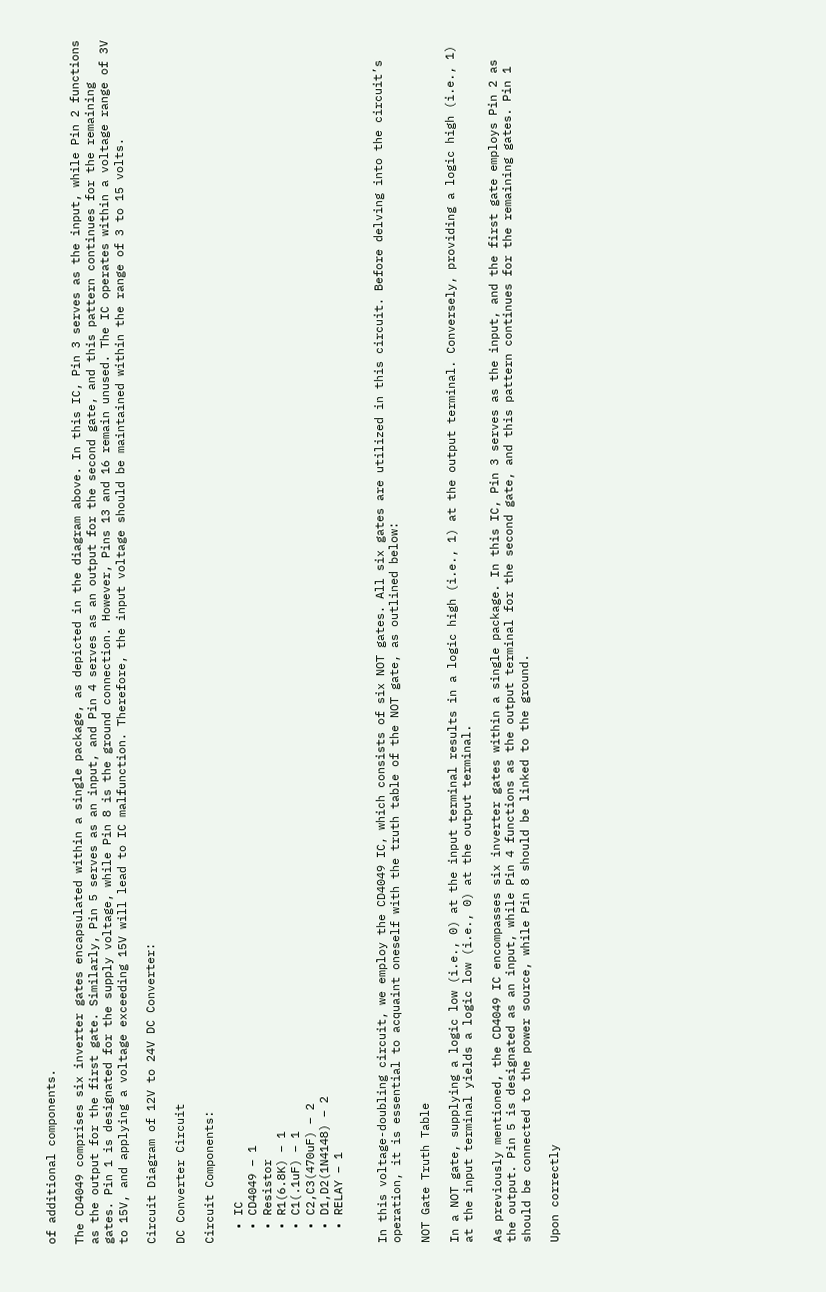of additional components.

The CD4049 comprises six inverter gates encapsulated within a single package, as depicted in the diagram above. In this IC, Pin 3 serves as the input, while Pin 2 functions as the output for the first gate. Similarly, Pin 5 serves as an input, and Pin 4 serves as an output for the second gate, and this pattern continues for the remaining gates. Pin 1 is designated for the supply voltage, while Pin 8 is the ground connection. However, Pins 13 and 16 remain unused. The IC operates within a voltage range of 3V to 15V, and applying a voltage exceeding 15V will lead to IC malfunction. Therefore, the input voltage should be maintained within the range of 3 to 15 volts.

Circuit Diagram of 12V to 24V DC Converter:

DC Converter Circuit

Circuit Components:

  • IC
  • CD4049 – 1
  • Resistor
  • R1(6.8K) – 1
  • C1(.1uF) – 1
  • C2,C3(470uF) – 2
  • D1,D2(1N4148) – 2
  • RELAY – 1


In this voltage-doubling circuit, we employ the CD4049 IC, which consists of six NOT gates. All six gates are utilized in this circuit. Before delving into the circuit’s operation, it is essential to acquaint oneself with the truth table of the NOT gate, as outlined below:

NOT Gate Truth Table

In a NOT gate, supplying a logic low (i.e., 0) at the input terminal results in a logic high (i.e., 1) at the output terminal. Conversely, providing a logic high (i.e., 1) at the input terminal yields a logic low (i.e., 0) at the output terminal.

As previously mentioned, the CD4049 IC encompasses six inverter gates within a single package. In this IC, Pin 3 serves as the input, and the first gate employs Pin 2 as the output. Pin 5 is designated as an input, while Pin 4 functions as the output terminal for the second gate, and this pattern continues for the remaining gates. Pin 1 should be connected to the power source, while Pin 8 should be linked to the ground.

Upon correctly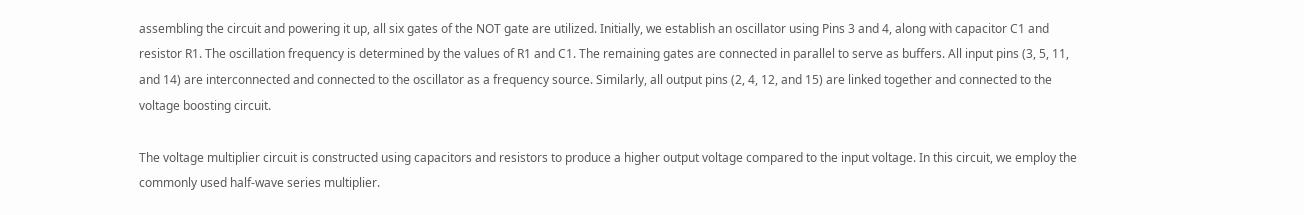assembling the circuit and powering it up, all six gates of the NOT gate are utilized. Initially, we establish an oscillator using Pins 3 and 4, along with capacitor C1 and resistor R1. The oscillation frequency is determined by the values of R1 and C1. The remaining gates are connected in parallel to serve as buffers. All input pins (3, 5, 11, and 14) are interconnected and connected to the oscillator as a frequency source. Similarly, all output pins (2, 4, 12, and 15) are linked together and connected to the voltage boosting circuit.

The voltage multiplier circuit is constructed using capacitors and resistors to produce a higher output voltage compared to the input voltage. In this circuit, we employ the commonly used half-wave series multiplier.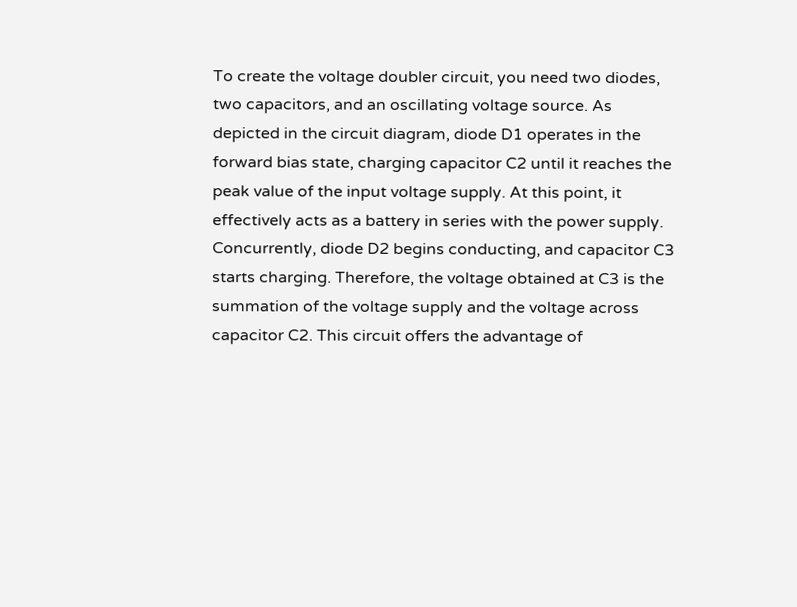To create the voltage doubler circuit, you need two diodes, two capacitors, and an oscillating voltage source. As depicted in the circuit diagram, diode D1 operates in the forward bias state, charging capacitor C2 until it reaches the peak value of the input voltage supply. At this point, it effectively acts as a battery in series with the power supply. Concurrently, diode D2 begins conducting, and capacitor C3 starts charging. Therefore, the voltage obtained at C3 is the summation of the voltage supply and the voltage across capacitor C2. This circuit offers the advantage of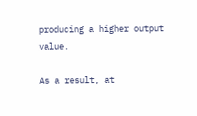producing a higher output value.

As a result, at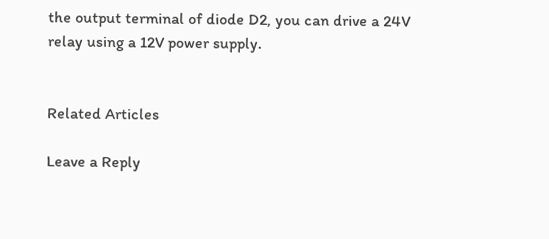the output terminal of diode D2, you can drive a 24V relay using a 12V power supply.


Related Articles

Leave a Reply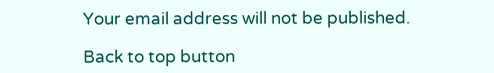Your email address will not be published.

Back to top button